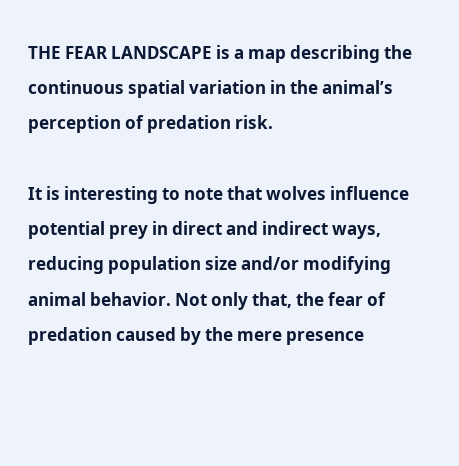THE FEAR LANDSCAPE is a map describing the continuous spatial variation in the animal’s perception of predation risk.

It is interesting to note that wolves influence potential prey in direct and indirect ways, reducing population size and/or modifying animal behavior. Not only that, the fear of predation caused by the mere presence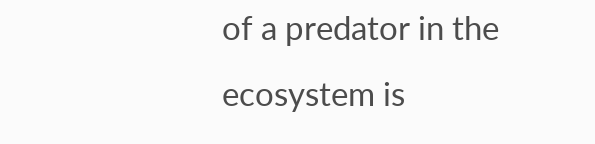of a predator in the ecosystem is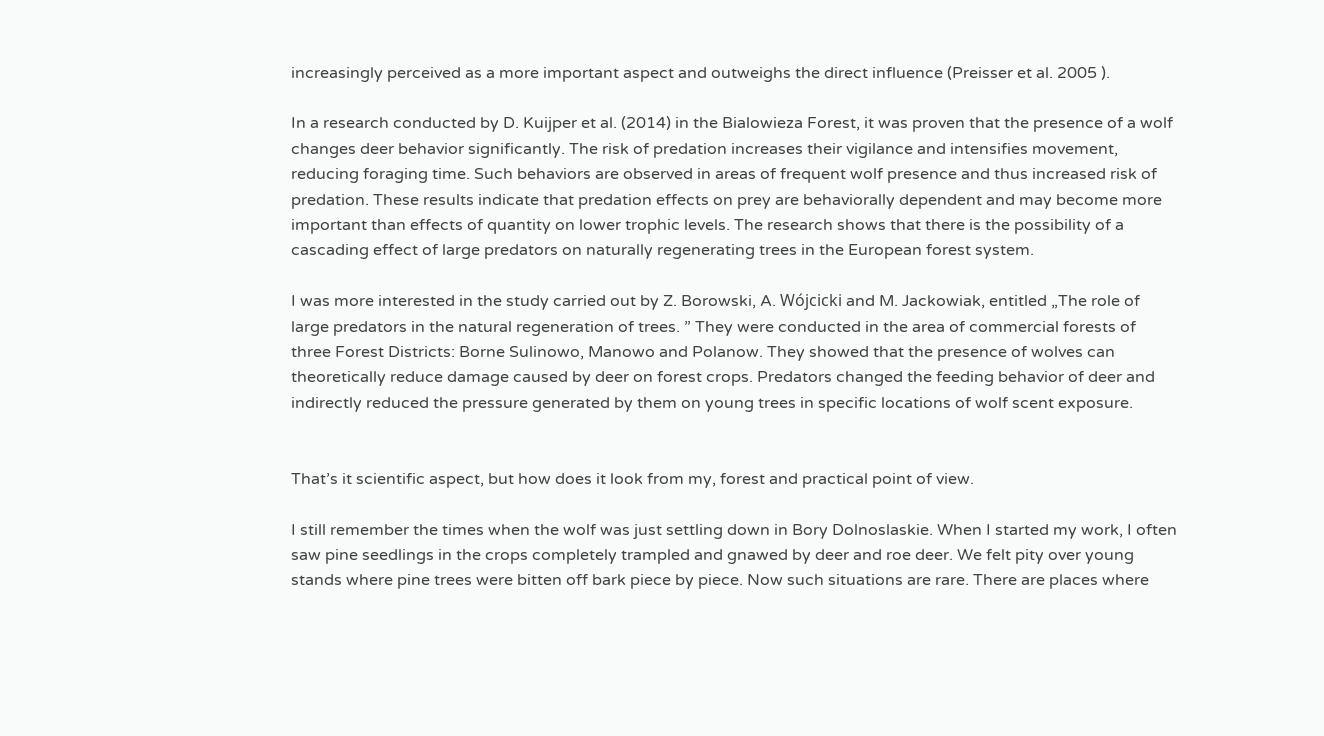increasingly perceived as a more important aspect and outweighs the direct influence (Preisser et al. 2005 ).

In a research conducted by D. Kuijper et al. (2014) in the Bialowieza Forest, it was proven that the presence of a wolf changes deer behavior significantly. The risk of predation increases their vigilance and intensifies movement, reducing foraging time. Such behaviors are observed in areas of frequent wolf presence and thus increased risk of predation. These results indicate that predation effects on prey are behaviorally dependent and may become more important than effects of quantity on lower trophic levels. The research shows that there is the possibility of a cascading effect of large predators on naturally regenerating trees in the European forest system.

I was more interested in the study carried out by Z. Borowski, A. Wójcicki and M. Jackowiak, entitled „The role of large predators in the natural regeneration of trees. ” They were conducted in the area of commercial forests of three Forest Districts: Borne Sulinowo, Manowo and Polanow. They showed that the presence of wolves can theoretically reduce damage caused by deer on forest crops. Predators changed the feeding behavior of deer and indirectly reduced the pressure generated by them on young trees in specific locations of wolf scent exposure.


That’s it scientific aspect, but how does it look from my, forest and practical point of view.

I still remember the times when the wolf was just settling down in Bory Dolnoslaskie. When I started my work, I often saw pine seedlings in the crops completely trampled and gnawed by deer and roe deer. We felt pity over young stands where pine trees were bitten off bark piece by piece. Now such situations are rare. There are places where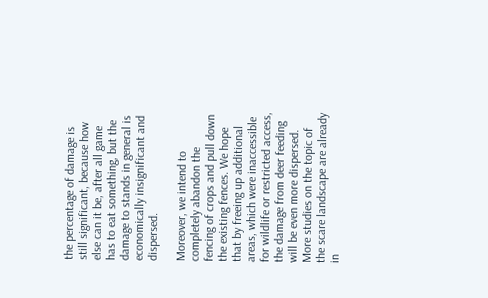the percentage of damage is still significant, because how else can it be, after all game has to eat something, but the damage to stands in general is economically insignificant and dispersed.

Moreover, we intend to completely abandon the fencing of crops and pull down the existing fences. We hope that by freeing up additional areas, which were inaccessible for wildlife or restricted access, the damage from deer feeding will be even more dispersed. More studies on the topic of the scare landscape are already in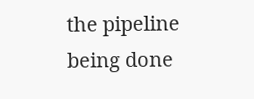the pipeline being done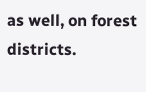as well, on forest districts.